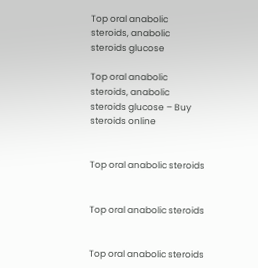Top oral anabolic steroids, anabolic steroids glucose

Top oral anabolic steroids, anabolic steroids glucose – Buy steroids online


Top oral anabolic steroids


Top oral anabolic steroids


Top oral anabolic steroids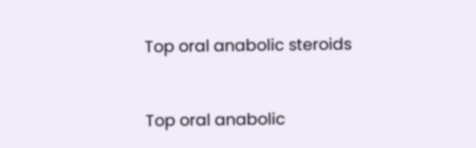Top oral anabolic steroids


Top oral anabolic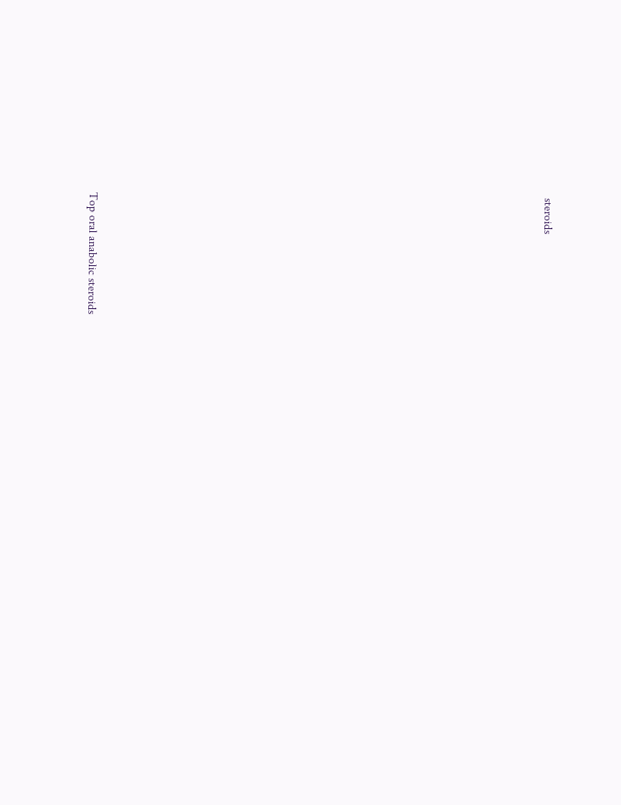steroids





























Top oral anabolic steroids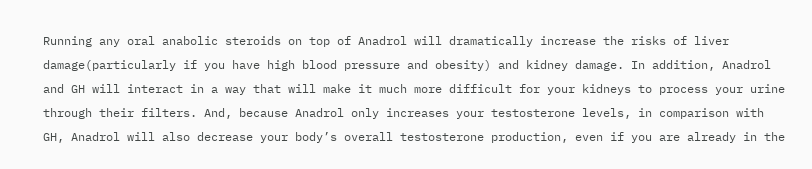Running any oral anabolic steroids on top of Anadrol will dramatically increase the risks of liver damage(particularly if you have high blood pressure and obesity) and kidney damage. In addition, Anadrol and GH will interact in a way that will make it much more difficult for your kidneys to process your urine through their filters. And, because Anadrol only increases your testosterone levels, in comparison with GH, Anadrol will also decrease your body’s overall testosterone production, even if you are already in the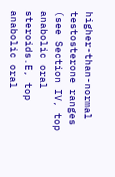higher-than-normal testosterone ranges (see Section IV, top anabolic oral steroids.E, top anabolic oral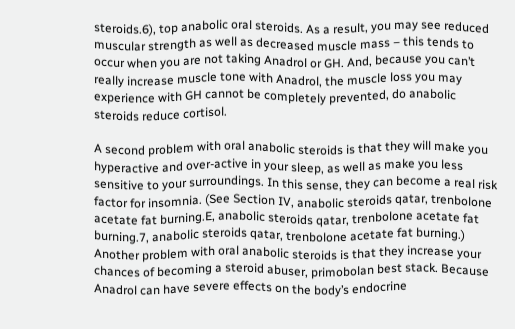steroids.6), top anabolic oral steroids. As a result, you may see reduced muscular strength as well as decreased muscle mass – this tends to occur when you are not taking Anadrol or GH. And, because you can’t really increase muscle tone with Anadrol, the muscle loss you may experience with GH cannot be completely prevented, do anabolic steroids reduce cortisol.

A second problem with oral anabolic steroids is that they will make you hyperactive and over-active in your sleep, as well as make you less sensitive to your surroundings. In this sense, they can become a real risk factor for insomnia. (See Section IV, anabolic steroids qatar, trenbolone acetate fat burning.E, anabolic steroids qatar, trenbolone acetate fat burning.7, anabolic steroids qatar, trenbolone acetate fat burning.) Another problem with oral anabolic steroids is that they increase your chances of becoming a steroid abuser, primobolan best stack. Because Anadrol can have severe effects on the body’s endocrine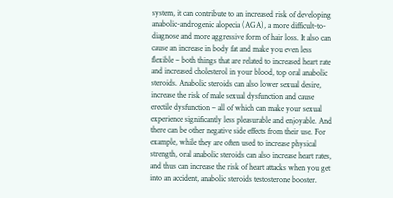system, it can contribute to an increased risk of developing anabolic-androgenic alopecia (AGA), a more difficult-to-diagnose and more aggressive form of hair loss. It also can cause an increase in body fat and make you even less flexible – both things that are related to increased heart rate and increased cholesterol in your blood, top oral anabolic steroids. Anabolic steroids can also lower sexual desire, increase the risk of male sexual dysfunction and cause erectile dysfunction – all of which can make your sexual experience significantly less pleasurable and enjoyable. And there can be other negative side effects from their use. For example, while they are often used to increase physical strength, oral anabolic steroids can also increase heart rates, and thus can increase the risk of heart attacks when you get into an accident, anabolic steroids testosterone booster.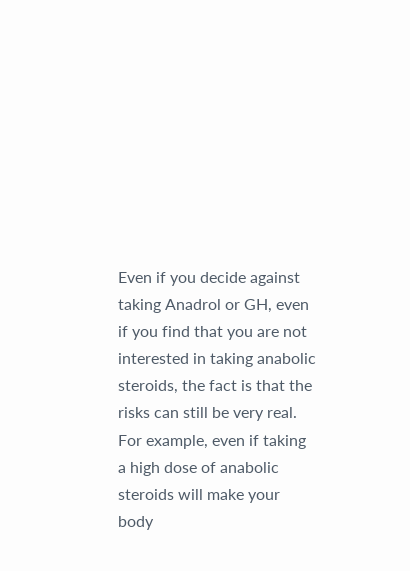Even if you decide against taking Anadrol or GH, even if you find that you are not interested in taking anabolic steroids, the fact is that the risks can still be very real. For example, even if taking a high dose of anabolic steroids will make your body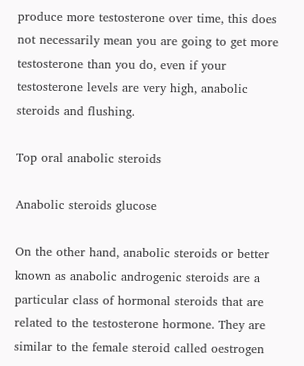produce more testosterone over time, this does not necessarily mean you are going to get more testosterone than you do, even if your testosterone levels are very high, anabolic steroids and flushing.

Top oral anabolic steroids

Anabolic steroids glucose

On the other hand, anabolic steroids or better known as anabolic androgenic steroids are a particular class of hormonal steroids that are related to the testosterone hormone. They are similar to the female steroid called oestrogen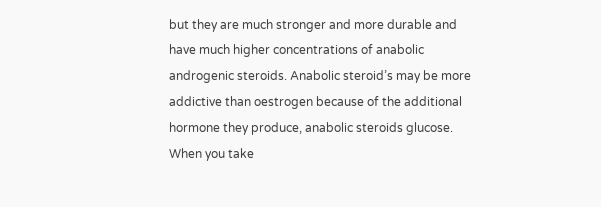but they are much stronger and more durable and have much higher concentrations of anabolic androgenic steroids. Anabolic steroid’s may be more addictive than oestrogen because of the additional hormone they produce, anabolic steroids glucose. When you take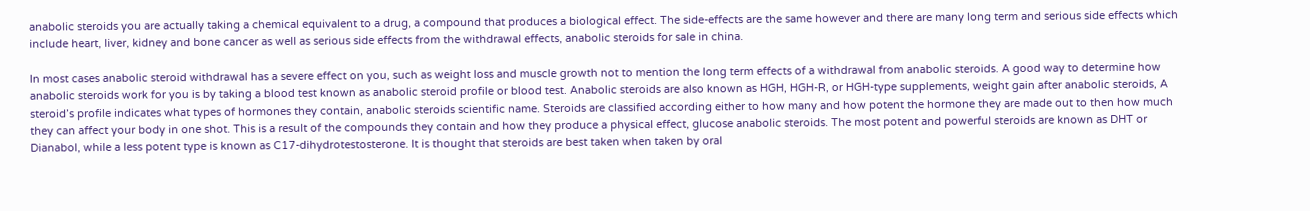anabolic steroids you are actually taking a chemical equivalent to a drug, a compound that produces a biological effect. The side-effects are the same however and there are many long term and serious side effects which include heart, liver, kidney and bone cancer as well as serious side effects from the withdrawal effects, anabolic steroids for sale in china.

In most cases anabolic steroid withdrawal has a severe effect on you, such as weight loss and muscle growth not to mention the long term effects of a withdrawal from anabolic steroids. A good way to determine how anabolic steroids work for you is by taking a blood test known as anabolic steroid profile or blood test. Anabolic steroids are also known as HGH, HGH-R, or HGH-type supplements, weight gain after anabolic steroids, A steroid’s profile indicates what types of hormones they contain, anabolic steroids scientific name. Steroids are classified according either to how many and how potent the hormone they are made out to then how much they can affect your body in one shot. This is a result of the compounds they contain and how they produce a physical effect, glucose anabolic steroids. The most potent and powerful steroids are known as DHT or Dianabol, while a less potent type is known as C17-dihydrotestosterone. It is thought that steroids are best taken when taken by oral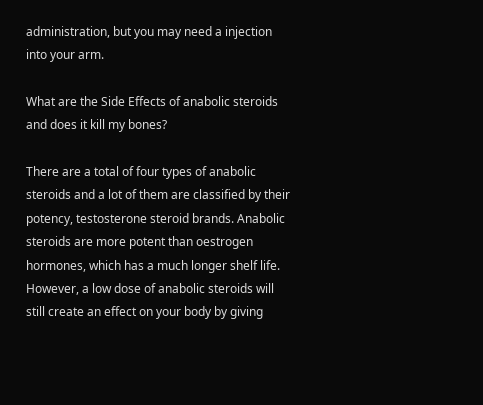administration, but you may need a injection into your arm.

What are the Side Effects of anabolic steroids and does it kill my bones?

There are a total of four types of anabolic steroids and a lot of them are classified by their potency, testosterone steroid brands. Anabolic steroids are more potent than oestrogen hormones, which has a much longer shelf life. However, a low dose of anabolic steroids will still create an effect on your body by giving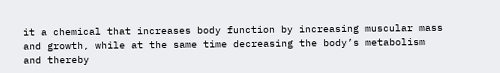it a chemical that increases body function by increasing muscular mass and growth, while at the same time decreasing the body’s metabolism and thereby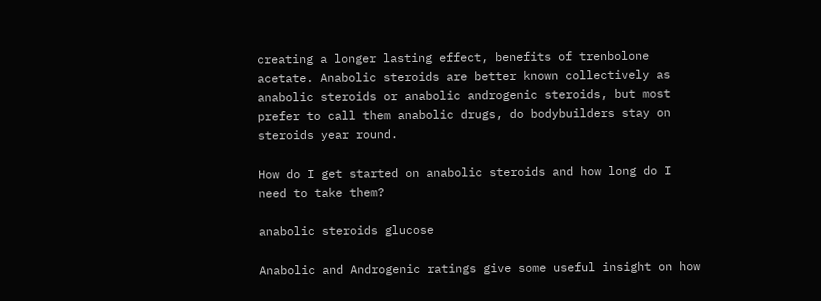creating a longer lasting effect, benefits of trenbolone acetate. Anabolic steroids are better known collectively as anabolic steroids or anabolic androgenic steroids, but most prefer to call them anabolic drugs, do bodybuilders stay on steroids year round.

How do I get started on anabolic steroids and how long do I need to take them?

anabolic steroids glucose

Anabolic and Androgenic ratings give some useful insight on how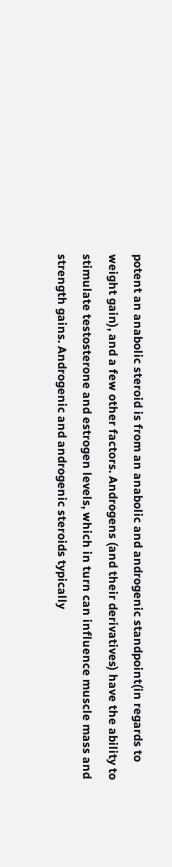potent an anabolic steroid is from an anabolic and androgenic standpoint(in regards to weight gain), and a few other factors. Androgens (and their derivatives) have the ability to stimulate testosterone and estrogen levels, which in turn can influence muscle mass and strength gains. Androgenic and androgenic steroids typically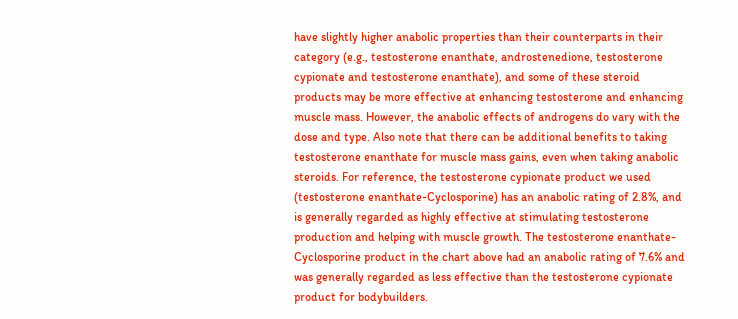have slightly higher anabolic properties than their counterparts in their category (e.g., testosterone enanthate, androstenedione, testosterone cypionate and testosterone enanthate), and some of these steroid products may be more effective at enhancing testosterone and enhancing muscle mass. However, the anabolic effects of androgens do vary with the dose and type. Also note that there can be additional benefits to taking testosterone enanthate for muscle mass gains, even when taking anabolic steroids. For reference, the testosterone cypionate product we used (testosterone enanthate-Cyclosporine) has an anabolic rating of 2.8%, and is generally regarded as highly effective at stimulating testosterone production and helping with muscle growth. The testosterone enanthate-Cyclosporine product in the chart above had an anabolic rating of 7.6% and was generally regarded as less effective than the testosterone cypionate product for bodybuilders.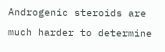Androgenic steroids are much harder to determine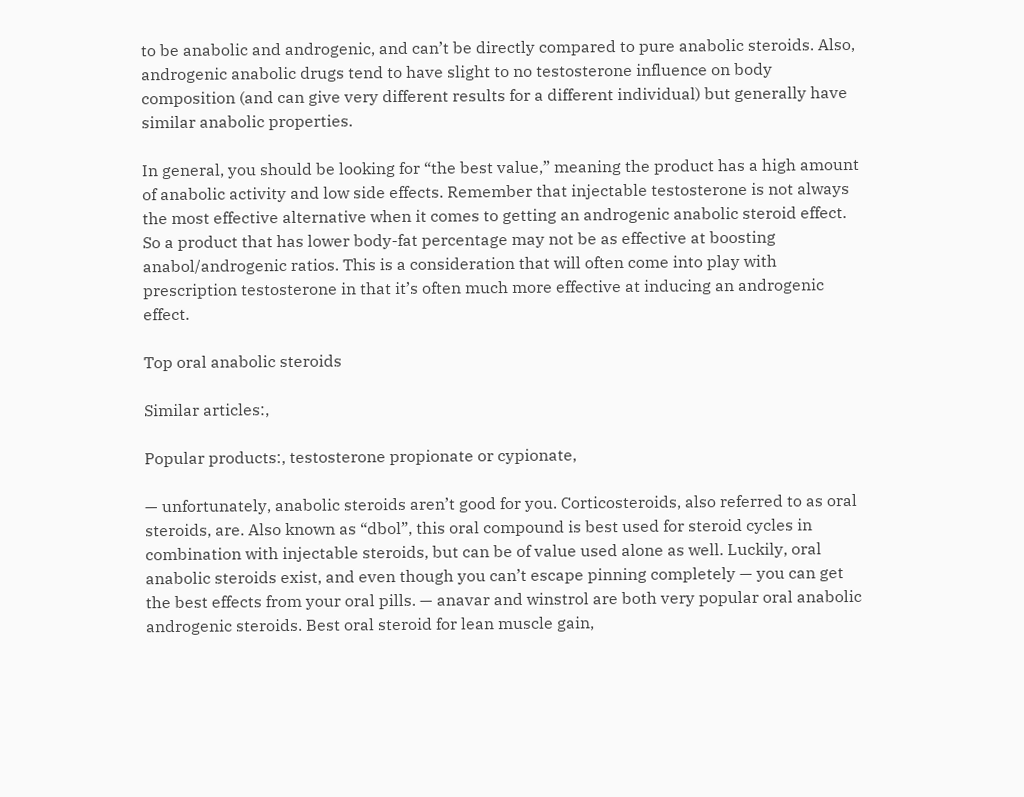to be anabolic and androgenic, and can’t be directly compared to pure anabolic steroids. Also, androgenic anabolic drugs tend to have slight to no testosterone influence on body composition (and can give very different results for a different individual) but generally have similar anabolic properties.

In general, you should be looking for “the best value,” meaning the product has a high amount of anabolic activity and low side effects. Remember that injectable testosterone is not always the most effective alternative when it comes to getting an androgenic anabolic steroid effect. So a product that has lower body-fat percentage may not be as effective at boosting anabol/androgenic ratios. This is a consideration that will often come into play with prescription testosterone in that it’s often much more effective at inducing an androgenic effect.

Top oral anabolic steroids

Similar articles:,

Popular products:, testosterone propionate or cypionate,

— unfortunately, anabolic steroids aren’t good for you. Corticosteroids, also referred to as oral steroids, are. Also known as “dbol”, this oral compound is best used for steroid cycles in combination with injectable steroids, but can be of value used alone as well. Luckily, oral anabolic steroids exist, and even though you can’t escape pinning completely — you can get the best effects from your oral pills. — anavar and winstrol are both very popular oral anabolic androgenic steroids. Best oral steroid for lean muscle gain,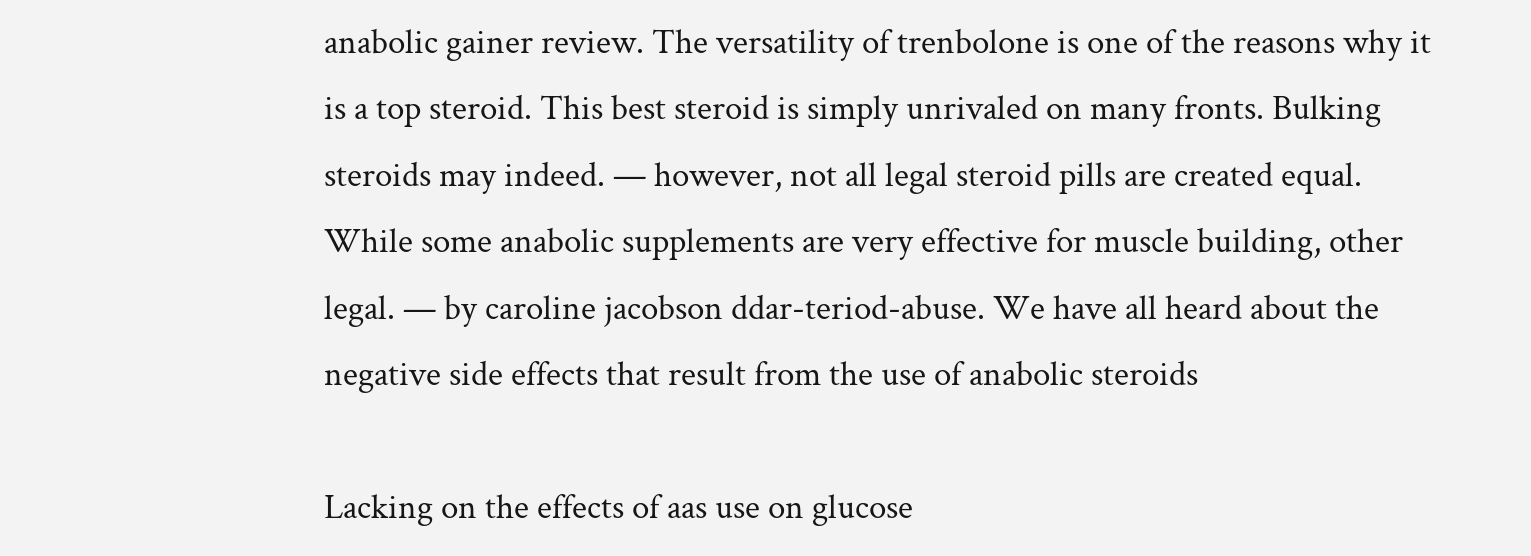anabolic gainer review. The versatility of trenbolone is one of the reasons why it is a top steroid. This best steroid is simply unrivaled on many fronts. Bulking steroids may indeed. — however, not all legal steroid pills are created equal. While some anabolic supplements are very effective for muscle building, other legal. — by caroline jacobson ddar-teriod-abuse. We have all heard about the negative side effects that result from the use of anabolic steroids

Lacking on the effects of aas use on glucose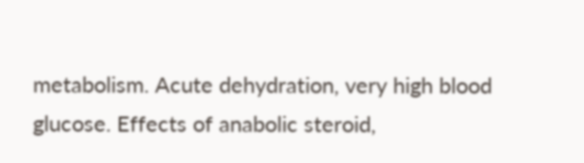metabolism. Acute dehydration, very high blood glucose. Effects of anabolic steroid,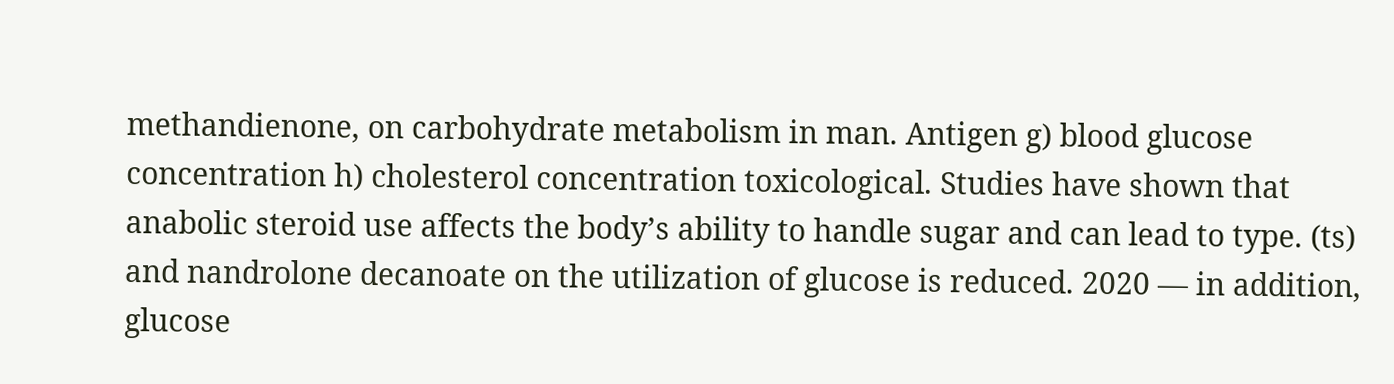methandienone, on carbohydrate metabolism in man. Antigen g) blood glucose concentration h) cholesterol concentration toxicological. Studies have shown that anabolic steroid use affects the body’s ability to handle sugar and can lead to type. (ts) and nandrolone decanoate on the utilization of glucose is reduced. 2020 — in addition, glucose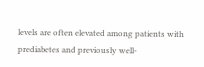levels are often elevated among patients with prediabetes and previously well-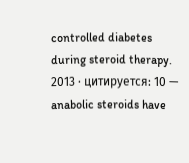controlled diabetes during steroid therapy. 2013 · цитируется: 10 — anabolic steroids have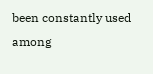been constantly used among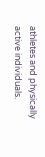athletes and physically active individuals.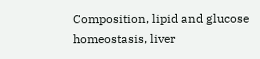Composition, lipid and glucose homeostasis, liver